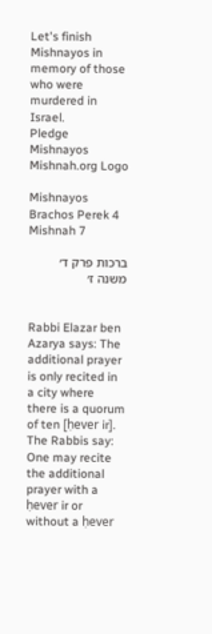Let's finish Mishnayos in memory of those who were murdered in Israel.
Pledge Mishnayos
Mishnah.org Logo

Mishnayos Brachos Perek 4 Mishnah 7

ברכות פרק ד׳ משנה ז׳


Rabbi Elazar ben Azarya says: The additional prayer is only recited in a city where there is a quorum of ten [ḥever ir]. The Rabbis say: One may recite the additional prayer with a ḥever ir or without a ḥever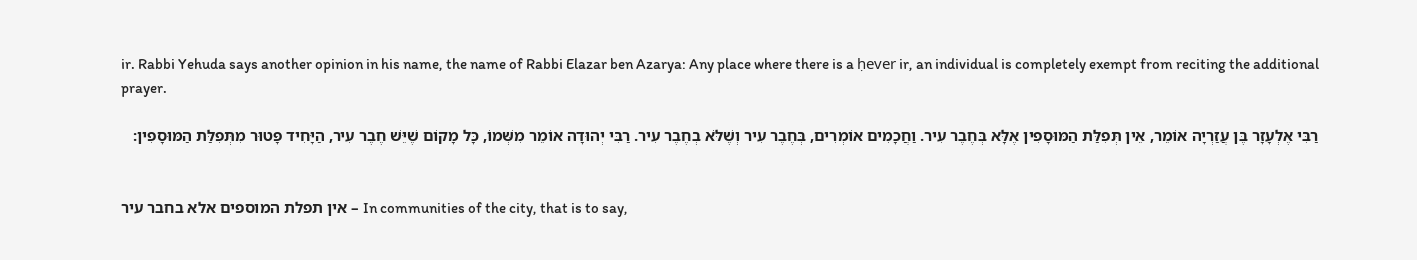ir. Rabbi Yehuda says another opinion in his name, the name of Rabbi Elazar ben Azarya: Any place where there is a ḥever ir, an individual is completely exempt from reciting the additional prayer.

רַבִּי אֶלְעָזָר בֶּן עֲזַרְיָה אוֹמֵר, אֵין תְּפִלַּת הַמּוּסָפִין אֶלָּא בְּחֶבֶר עִיר. וַחֲכָמִים אוֹמְרִים, בְּחֶבֶר עִיר וְשֶׁלֹּא בְחֶבֶר עִיר. רַבִּי יְהוּדָה אוֹמֵר מִשְּׁמוֹ, כָּל מָקוֹם שֶׁיֵּשׁ חֶבֶר עִיר, הַיָּחִיד פָּטוּר מִתְּפִלַּת הַמּוּסָפִין:


אין תפלת המוספים אלא בחבר עיר – In communities of the city, that is to say,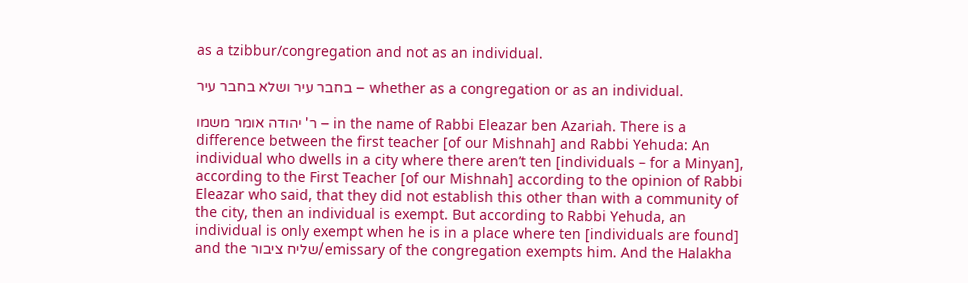as a tzibbur/congregation and not as an individual.

בחבר עיר ושלא בחבר עיר – whether as a congregation or as an individual.

ר' יהודה אומר משמו – in the name of Rabbi Eleazar ben Azariah. There is a difference between the first teacher [of our Mishnah] and Rabbi Yehuda: An individual who dwells in a city where there aren’t ten [individuals – for a Minyan], according to the First Teacher [of our Mishnah] according to the opinion of Rabbi Eleazar who said, that they did not establish this other than with a community of the city, then an individual is exempt. But according to Rabbi Yehuda, an individual is only exempt when he is in a place where ten [individuals are found] and the שליח ציבור/emissary of the congregation exempts him. And the Halakha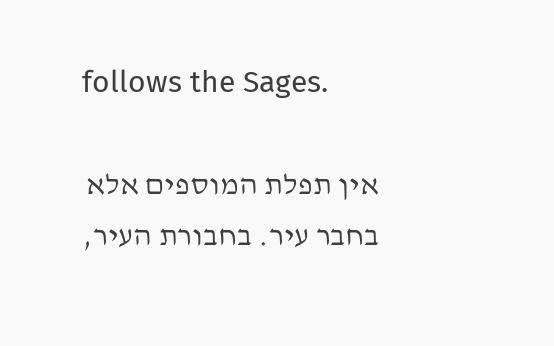follows the Sages.

אין תפלת המוספים אלא בחבר עיר. בחבורת העיר,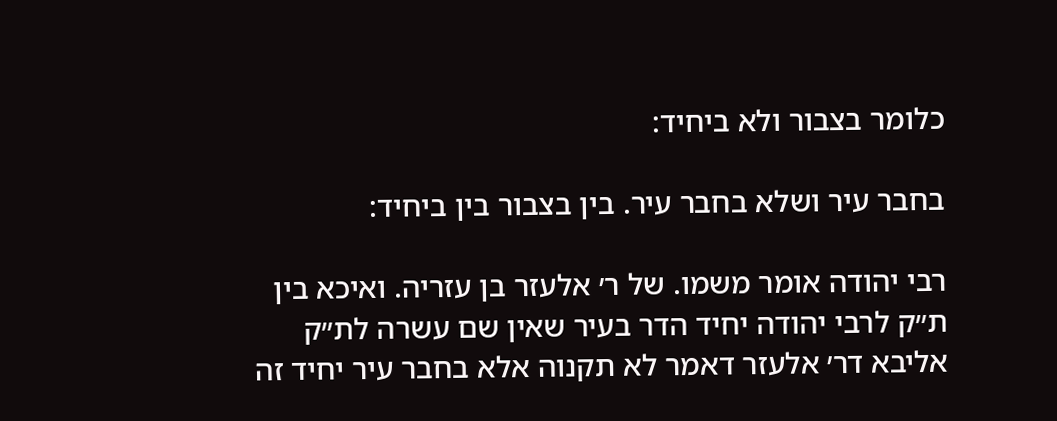כלומר בצבור ולא ביחיד:

בחבר עיר ושלא בחבר עיר. בין בצבור בין ביחיד:

רבי יהודה אומר משמו. של ר׳ אלעזר בן עזריה. ואיכא בין ת״ק לרבי יהודה יחיד הדר בעיר שאין שם עשרה לת״ק אליבא דר׳ אלעזר דאמר לא תקנוה אלא בחבר עיר יחיד זה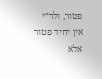פטור, ולר״י אין יחיד פטור אלא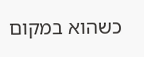כשהוא במקום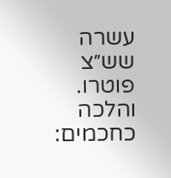עשרה שש״צ פוטרו. והלכה כחכמים: